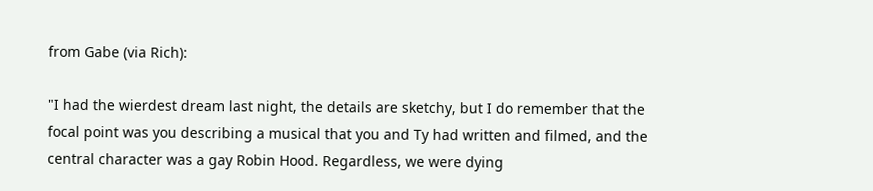from Gabe (via Rich):

"I had the wierdest dream last night, the details are sketchy, but I do remember that the focal point was you describing a musical that you and Ty had written and filmed, and the central character was a gay Robin Hood. Regardless, we were dying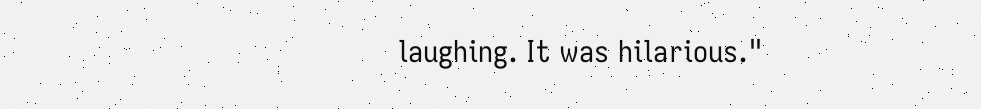laughing. It was hilarious."